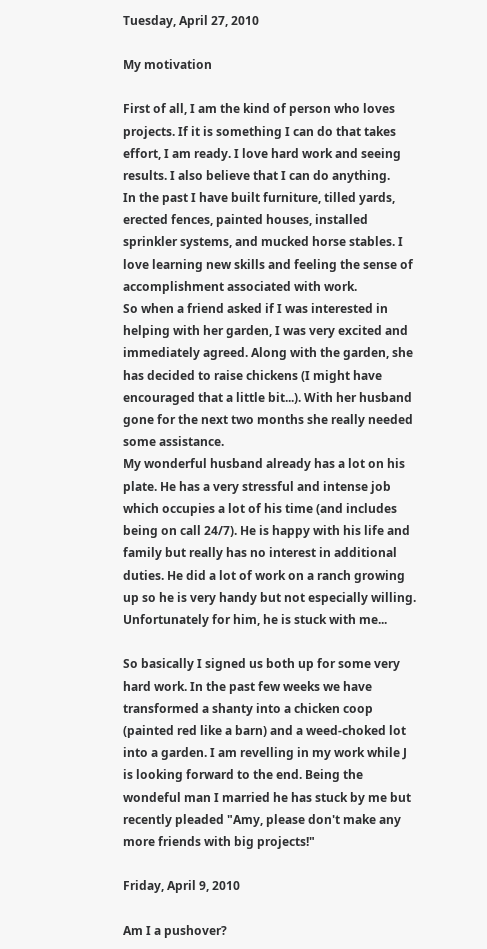Tuesday, April 27, 2010

My motivation

First of all, I am the kind of person who loves projects. If it is something I can do that takes effort, I am ready. I love hard work and seeing results. I also believe that I can do anything.
In the past I have built furniture, tilled yards, erected fences, painted houses, installed sprinkler systems, and mucked horse stables. I love learning new skills and feeling the sense of accomplishment associated with work.
So when a friend asked if I was interested in helping with her garden, I was very excited and immediately agreed. Along with the garden, she has decided to raise chickens (I might have encouraged that a little bit...). With her husband gone for the next two months she really needed some assistance.
My wonderful husband already has a lot on his plate. He has a very stressful and intense job which occupies a lot of his time (and includes being on call 24/7). He is happy with his life and family but really has no interest in additional duties. He did a lot of work on a ranch growing up so he is very handy but not especially willing. Unfortunately for him, he is stuck with me...

So basically I signed us both up for some very hard work. In the past few weeks we have transformed a shanty into a chicken coop (painted red like a barn) and a weed-choked lot into a garden. I am revelling in my work while J is looking forward to the end. Being the wondeful man I married he has stuck by me but recently pleaded "Amy, please don't make any more friends with big projects!"

Friday, April 9, 2010

Am I a pushover?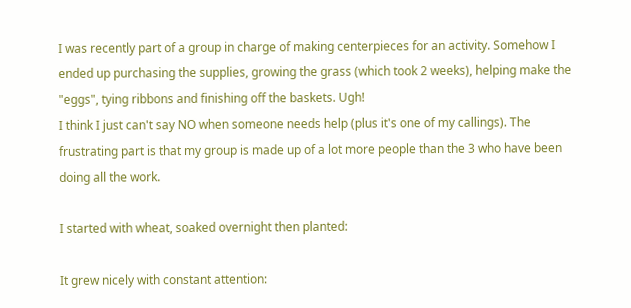I was recently part of a group in charge of making centerpieces for an activity. Somehow I ended up purchasing the supplies, growing the grass (which took 2 weeks), helping make the "eggs", tying ribbons and finishing off the baskets. Ugh!
I think I just can't say NO when someone needs help (plus it's one of my callings). The frustrating part is that my group is made up of a lot more people than the 3 who have been doing all the work.

I started with wheat, soaked overnight then planted:

It grew nicely with constant attention: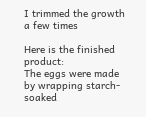I trimmed the growth a few times

Here is the finished product:
The eggs were made by wrapping starch-soaked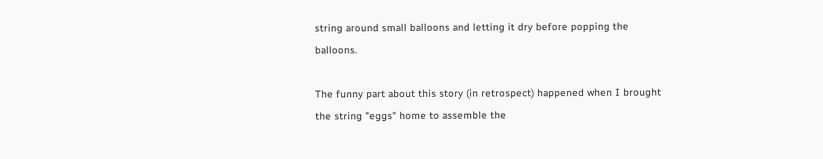string around small balloons and letting it dry before popping the balloons.

The funny part about this story (in retrospect) happened when I brought the string "eggs" home to assemble the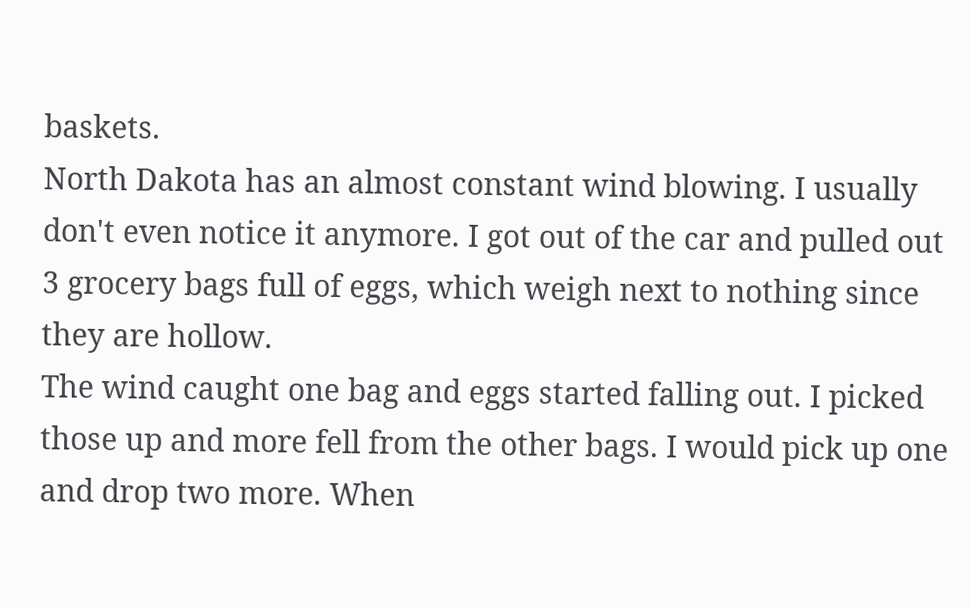baskets.
North Dakota has an almost constant wind blowing. I usually don't even notice it anymore. I got out of the car and pulled out 3 grocery bags full of eggs, which weigh next to nothing since they are hollow.
The wind caught one bag and eggs started falling out. I picked those up and more fell from the other bags. I would pick up one and drop two more. When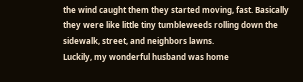the wind caught them they started moving, fast. Basically they were like little tiny tumbleweeds rolling down the sidewalk, street, and neighbors lawns.
Luckily, my wonderful husband was home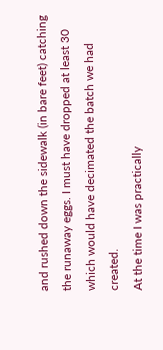and rushed down the sidewalk (in bare feet) catching the runaway eggs. I must have dropped at least 30 which would have decimated the batch we had created.
At the time I was practically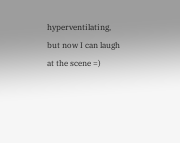hyperventilating, but now I can laugh at the scene =)